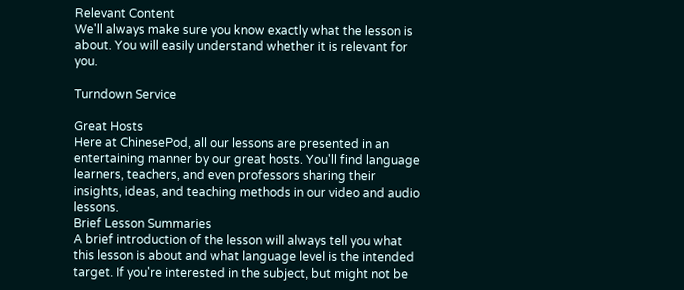Relevant Content
We'll always make sure you know exactly what the lesson is about. You will easily understand whether it is relevant for you.

Turndown Service

Great Hosts
Here at ChinesePod, all our lessons are presented in an entertaining manner by our great hosts. You'll find language learners, teachers, and even professors sharing their insights, ideas, and teaching methods in our video and audio lessons.
Brief Lesson Summaries
A brief introduction of the lesson will always tell you what this lesson is about and what language level is the intended target. If you're interested in the subject, but might not be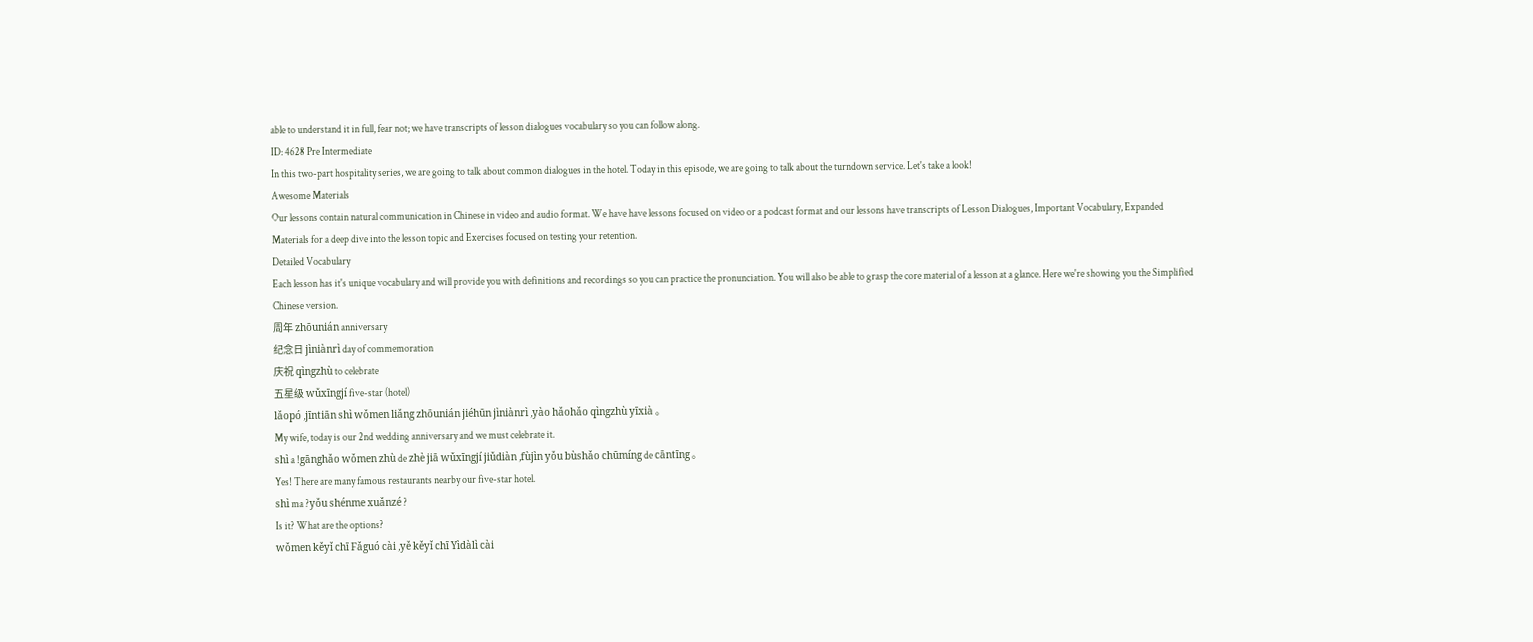able to understand it in full, fear not; we have transcripts of lesson dialogues vocabulary so you can follow along.
ID: 4628 Pre Intermediate
In this two-part hospitality series, we are going to talk about common dialogues in the hotel. Today in this episode, we are going to talk about the turndown service. Let's take a look!
Awesome Materials
Our lessons contain natural communication in Chinese in video and audio format. We have have lessons focused on video or a podcast format and our lessons have transcripts of Lesson Dialogues, Important Vocabulary, Expanded Materials for a deep dive into the lesson topic and Exercises focused on testing your retention.
Detailed Vocabulary
Each lesson has it's unique vocabulary and will provide you with definitions and recordings so you can practice the pronunciation. You will also be able to grasp the core material of a lesson at a glance. Here we're showing you the Simplified Chinese version.
周年 zhōunián anniversary
纪念日 jìniànrì day of commemoration
庆祝 qìngzhù to celebrate
五星级 wǔxīngjí five-star (hotel)
lǎopó ,jīntiān shì wǒmen liǎng zhōunián jiéhūn jìniànrì ,yào hǎohǎo qìngzhù yīxià 。
My wife, today is our 2nd wedding anniversary and we must celebrate it.
shì a !gānghǎo wǒmen zhù de zhè jiā wǔxīngjí jiǔdiàn ,fùjìn yǒu bùshǎo chūmíng de cāntīng 。
Yes! There are many famous restaurants nearby our five-star hotel.
shì ma ?yǒu shénme xuǎnzé ?
Is it? What are the options?
wǒmen kěyǐ chī Fǎguó cài ,yě kěyǐ chī Yìdàlì cài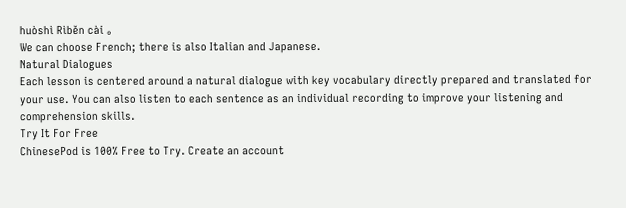huòshì Rìběn cài 。
We can choose French; there is also Italian and Japanese.
Natural Dialogues
Each lesson is centered around a natural dialogue with key vocabulary directly prepared and translated for your use. You can also listen to each sentence as an individual recording to improve your listening and comprehension skills.
Try It For Free
ChinesePod is 100% Free to Try. Create an account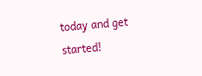today and get started!